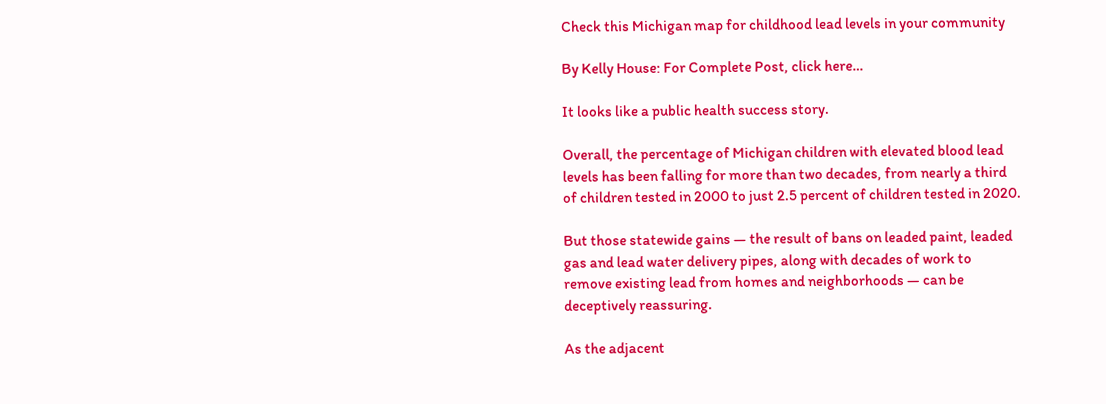Check this Michigan map for childhood lead levels in your community

By Kelly House: For Complete Post, click here…

It looks like a public health success story.

Overall, the percentage of Michigan children with elevated blood lead levels has been falling for more than two decades, from nearly a third of children tested in 2000 to just 2.5 percent of children tested in 2020.

But those statewide gains — the result of bans on leaded paint, leaded gas and lead water delivery pipes, along with decades of work to remove existing lead from homes and neighborhoods — can be deceptively reassuring.

As the adjacent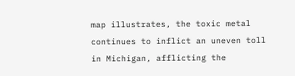map illustrates, the toxic metal continues to inflict an uneven toll in Michigan, afflicting the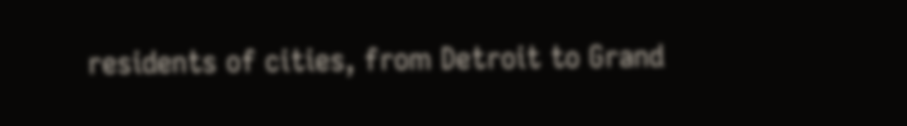residents of cities, from Detroit to Grand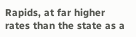Rapids, at far higher rates than the state as a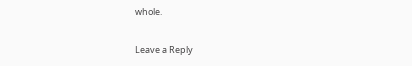whole.

Leave a Reply